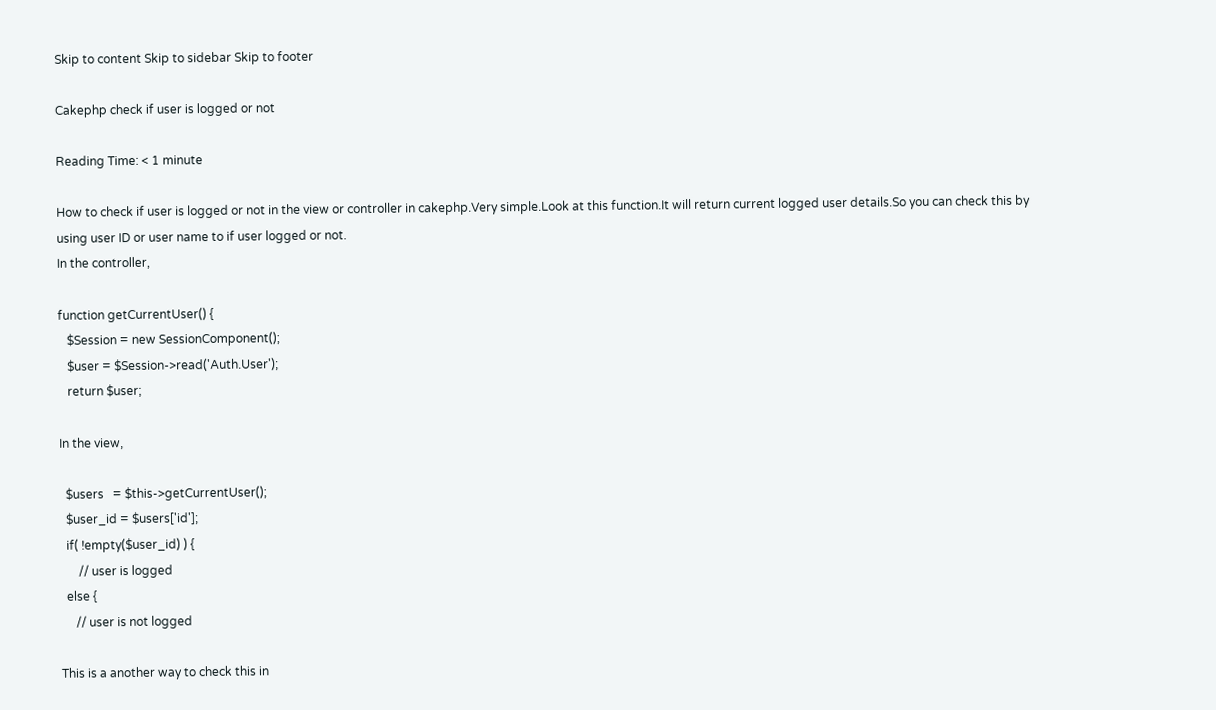Skip to content Skip to sidebar Skip to footer

Cakephp check if user is logged or not

Reading Time: < 1 minute

How to check if user is logged or not in the view or controller in cakephp.Very simple.Look at this function.It will return current logged user details.So you can check this by using user ID or user name to if user logged or not.
In the controller,

function getCurrentUser() {
   $Session = new SessionComponent();
   $user = $Session->read('Auth.User');
   return $user;

In the view,

  $users   = $this->getCurrentUser();
  $user_id = $users['id'];
  if( !empty($user_id) ) {
      // user is logged
  else {
     // user is not logged

This is a another way to check this in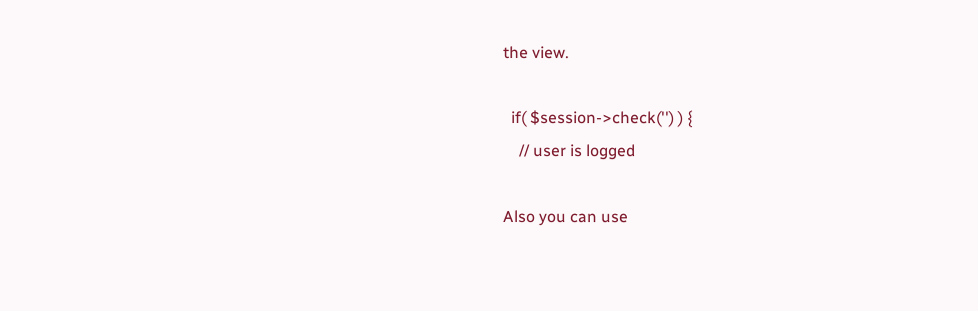the view.

  if( $session->check('') ) {
    // user is logged

Also you can use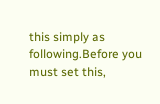this simply as following.Before you must set this,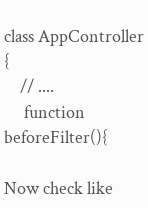class AppController {
    // ....
     function beforeFilter(){

Now check like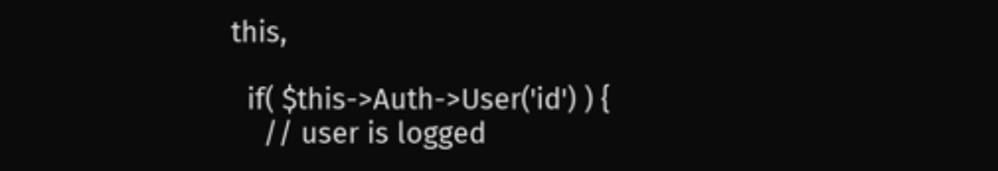this,

  if( $this->Auth->User('id') ) {
    // user is logged